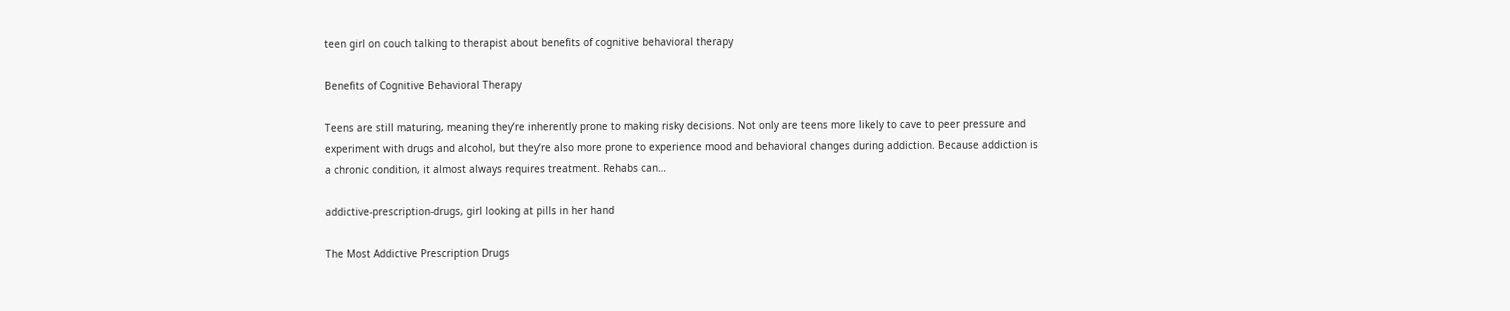teen girl on couch talking to therapist about benefits of cognitive behavioral therapy

Benefits of Cognitive Behavioral Therapy

Teens are still maturing, meaning they’re inherently prone to making risky decisions. Not only are teens more likely to cave to peer pressure and experiment with drugs and alcohol, but they’re also more prone to experience mood and behavioral changes during addiction. Because addiction is a chronic condition, it almost always requires treatment. Rehabs can…

addictive-prescription-drugs, girl looking at pills in her hand

The Most Addictive Prescription Drugs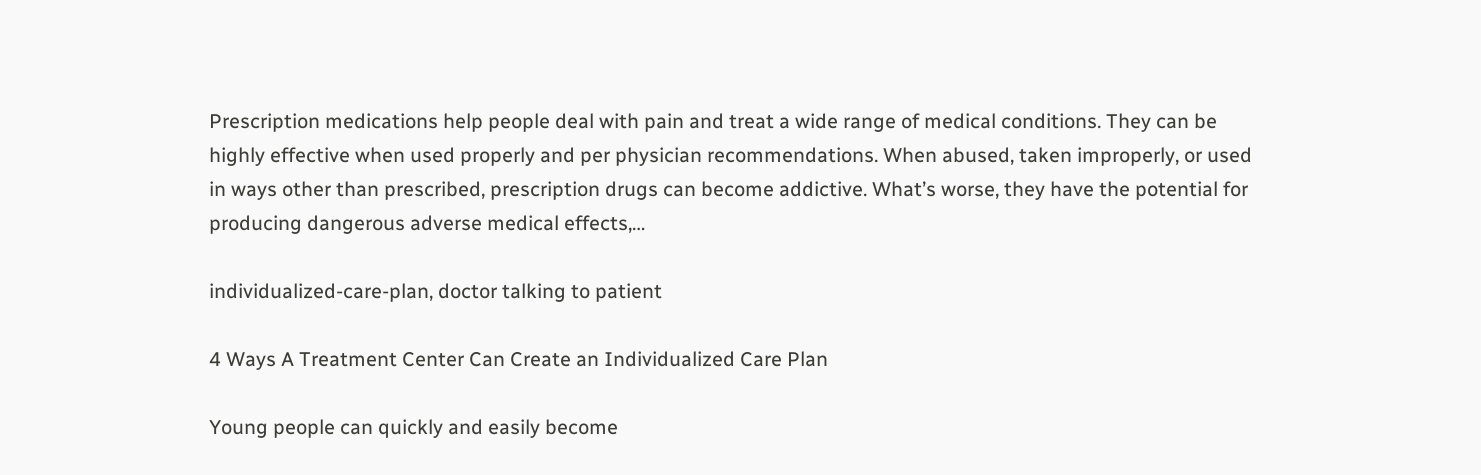Prescription medications help people deal with pain and treat a wide range of medical conditions. They can be highly effective when used properly and per physician recommendations. When abused, taken improperly, or used in ways other than prescribed, prescription drugs can become addictive. What’s worse, they have the potential for producing dangerous adverse medical effects,…

individualized-care-plan, doctor talking to patient

4 Ways A Treatment Center Can Create an Individualized Care Plan

Young people can quickly and easily become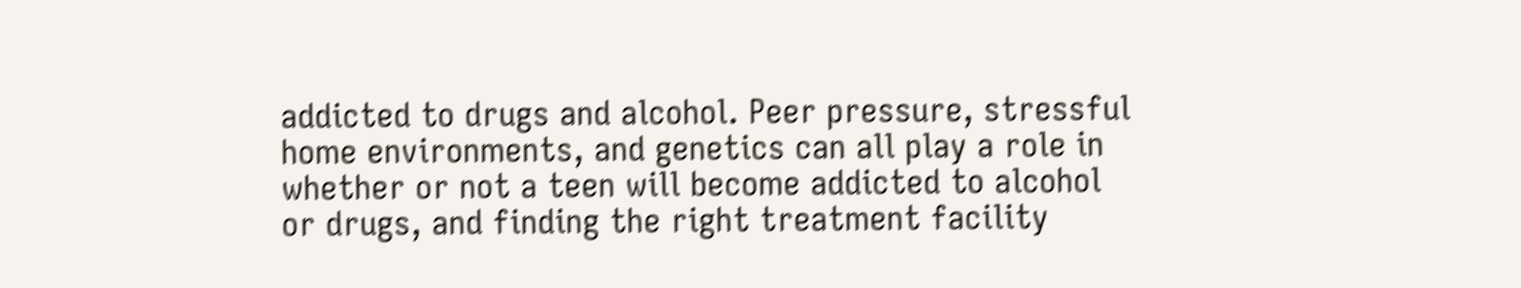addicted to drugs and alcohol. Peer pressure, stressful home environments, and genetics can all play a role in whether or not a teen will become addicted to alcohol or drugs, and finding the right treatment facility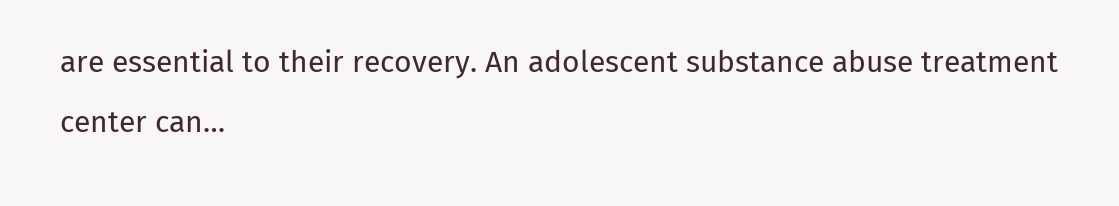are essential to their recovery. An adolescent substance abuse treatment center can…